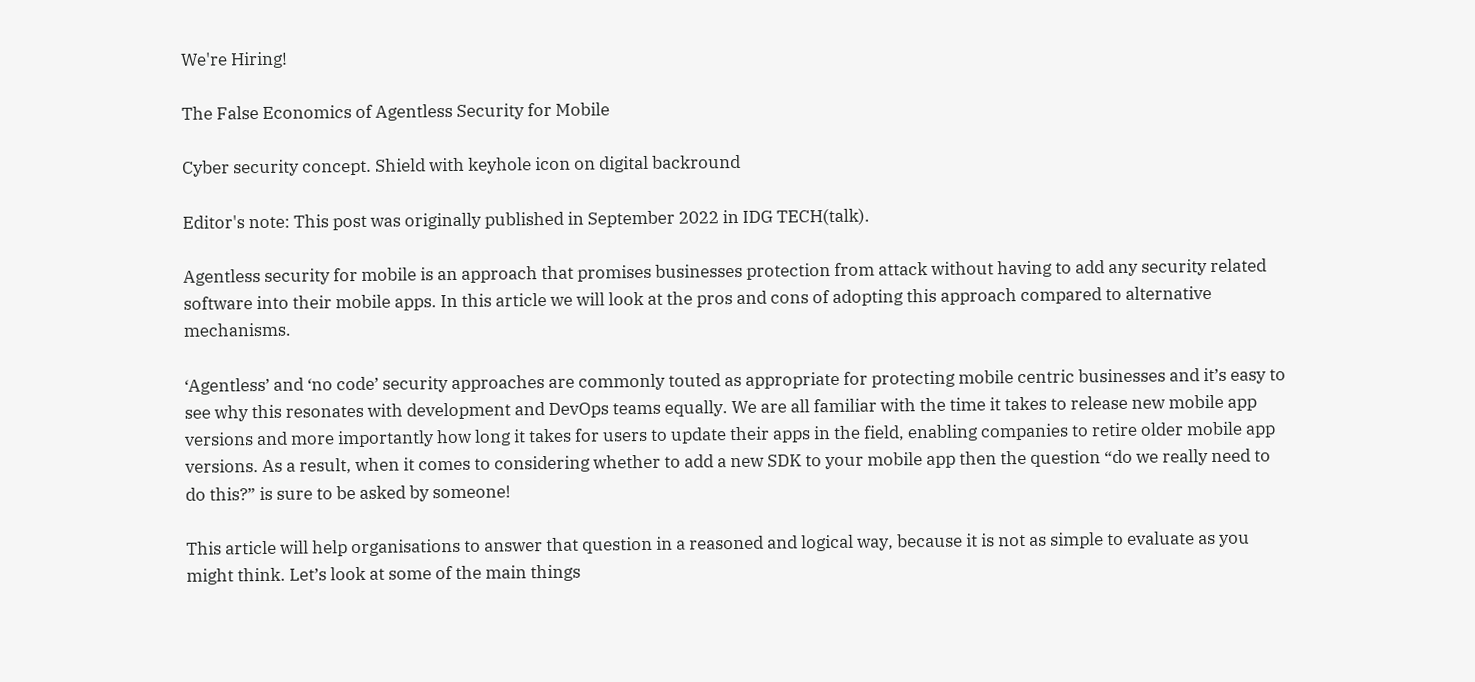We're Hiring!

The False Economics of Agentless Security for Mobile

Cyber security concept. Shield with keyhole icon on digital backround

Editor's note: This post was originally published in September 2022 in IDG TECH(talk).

Agentless security for mobile is an approach that promises businesses protection from attack without having to add any security related software into their mobile apps. In this article we will look at the pros and cons of adopting this approach compared to alternative mechanisms.

‘Agentless’ and ‘no code’ security approaches are commonly touted as appropriate for protecting mobile centric businesses and it’s easy to see why this resonates with development and DevOps teams equally. We are all familiar with the time it takes to release new mobile app versions and more importantly how long it takes for users to update their apps in the field, enabling companies to retire older mobile app versions. As a result, when it comes to considering whether to add a new SDK to your mobile app then the question “do we really need to do this?” is sure to be asked by someone!

This article will help organisations to answer that question in a reasoned and logical way, because it is not as simple to evaluate as you might think. Let’s look at some of the main things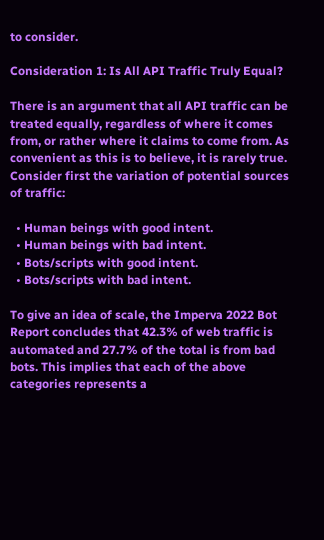to consider.

Consideration 1: Is All API Traffic Truly Equal?

There is an argument that all API traffic can be treated equally, regardless of where it comes from, or rather where it claims to come from. As convenient as this is to believe, it is rarely true. Consider first the variation of potential sources of traffic:

  • Human beings with good intent.
  • Human beings with bad intent.
  • Bots/scripts with good intent.
  • Bots/scripts with bad intent.

To give an idea of scale, the Imperva 2022 Bot Report concludes that 42.3% of web traffic is automated and 27.7% of the total is from bad bots. This implies that each of the above categories represents a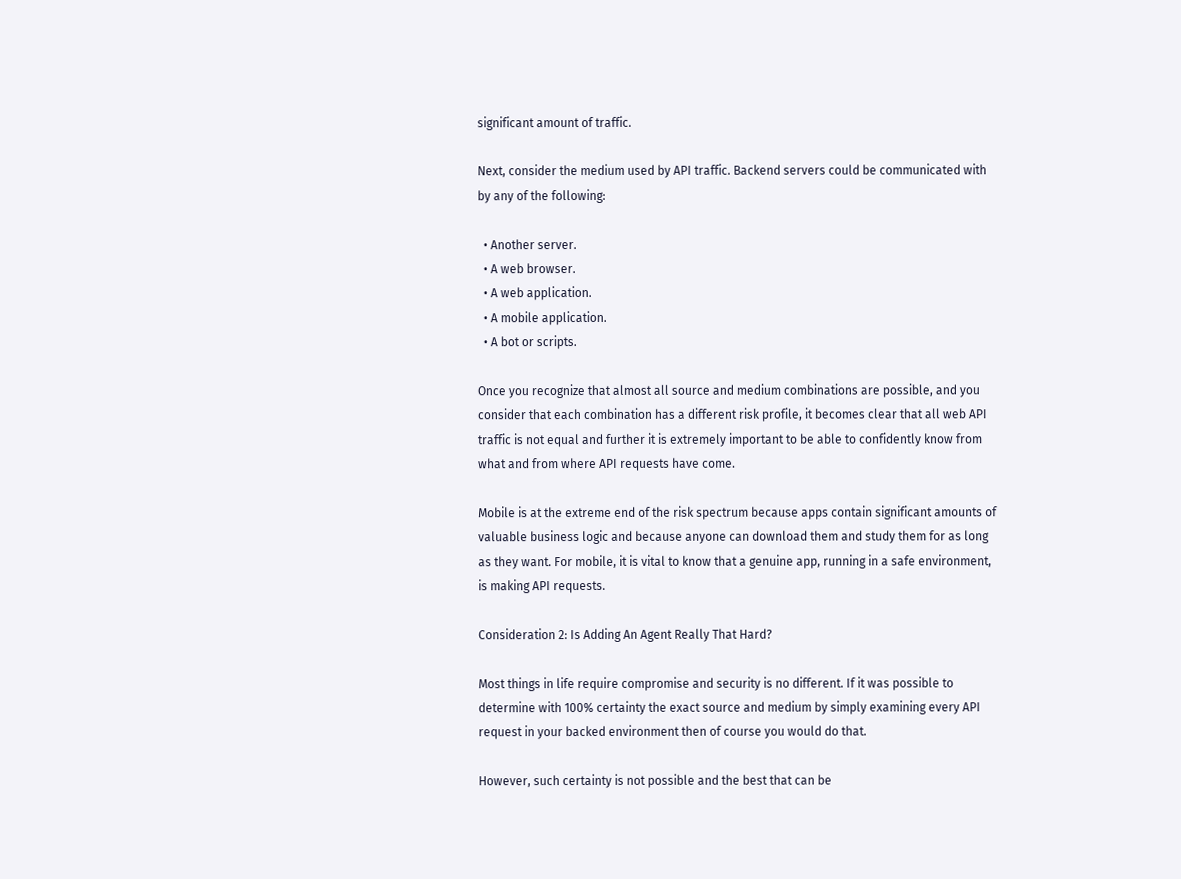significant amount of traffic.

Next, consider the medium used by API traffic. Backend servers could be communicated with by any of the following:

  • Another server.
  • A web browser.
  • A web application.
  • A mobile application.
  • A bot or scripts.

Once you recognize that almost all source and medium combinations are possible, and you consider that each combination has a different risk profile, it becomes clear that all web API traffic is not equal and further it is extremely important to be able to confidently know from what and from where API requests have come.

Mobile is at the extreme end of the risk spectrum because apps contain significant amounts of valuable business logic and because anyone can download them and study them for as long as they want. For mobile, it is vital to know that a genuine app, running in a safe environment, is making API requests.

Consideration 2: Is Adding An Agent Really That Hard?

Most things in life require compromise and security is no different. If it was possible to determine with 100% certainty the exact source and medium by simply examining every API request in your backed environment then of course you would do that.

However, such certainty is not possible and the best that can be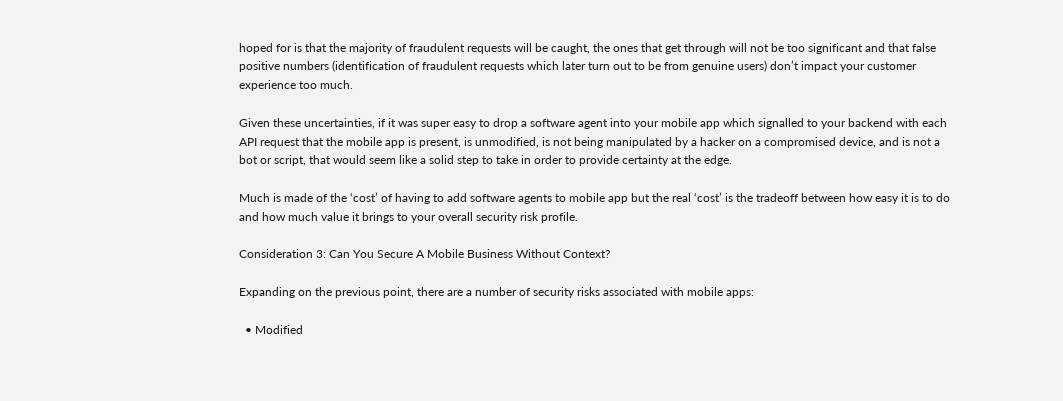hoped for is that the majority of fraudulent requests will be caught, the ones that get through will not be too significant and that false positive numbers (identification of fraudulent requests which later turn out to be from genuine users) don’t impact your customer experience too much.

Given these uncertainties, if it was super easy to drop a software agent into your mobile app which signalled to your backend with each API request that the mobile app is present, is unmodified, is not being manipulated by a hacker on a compromised device, and is not a bot or script, that would seem like a solid step to take in order to provide certainty at the edge.

Much is made of the ‘cost’ of having to add software agents to mobile app but the real ‘cost’ is the tradeoff between how easy it is to do and how much value it brings to your overall security risk profile.

Consideration 3: Can You Secure A Mobile Business Without Context?

Expanding on the previous point, there are a number of security risks associated with mobile apps:

  • Modified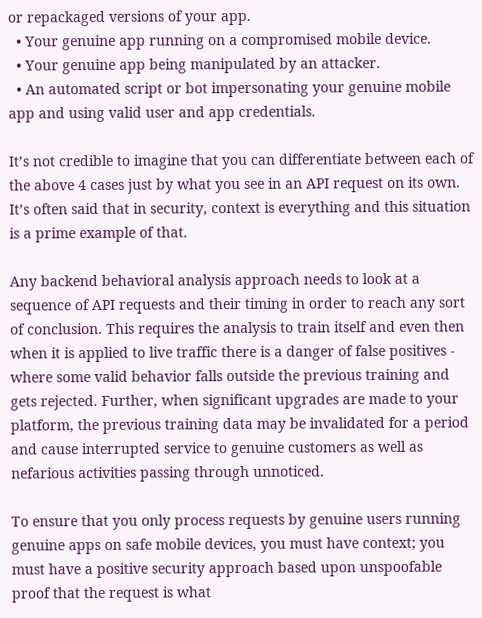or repackaged versions of your app.
  • Your genuine app running on a compromised mobile device.
  • Your genuine app being manipulated by an attacker.
  • An automated script or bot impersonating your genuine mobile app and using valid user and app credentials.

It’s not credible to imagine that you can differentiate between each of the above 4 cases just by what you see in an API request on its own. It’s often said that in security, context is everything and this situation is a prime example of that.

Any backend behavioral analysis approach needs to look at a sequence of API requests and their timing in order to reach any sort of conclusion. This requires the analysis to train itself and even then when it is applied to live traffic there is a danger of false positives - where some valid behavior falls outside the previous training and gets rejected. Further, when significant upgrades are made to your platform, the previous training data may be invalidated for a period and cause interrupted service to genuine customers as well as nefarious activities passing through unnoticed.

To ensure that you only process requests by genuine users running genuine apps on safe mobile devices, you must have context; you must have a positive security approach based upon unspoofable proof that the request is what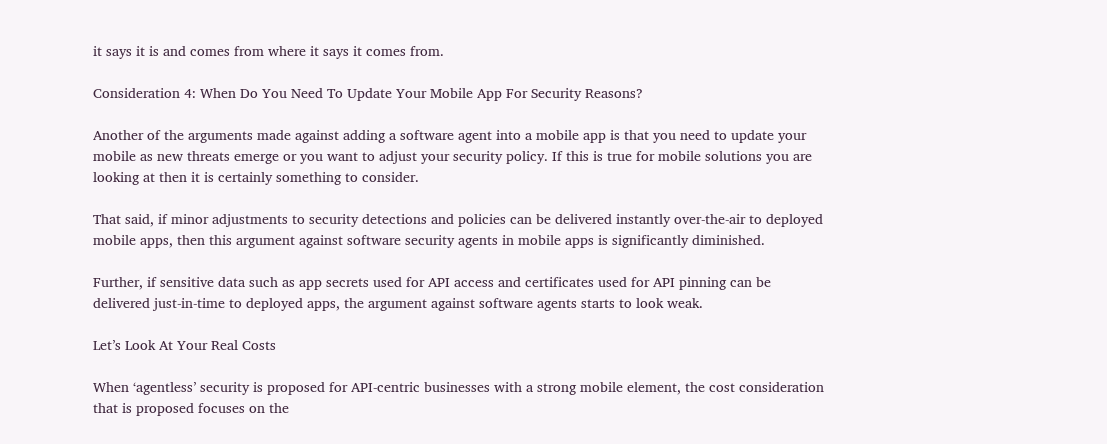it says it is and comes from where it says it comes from.

Consideration 4: When Do You Need To Update Your Mobile App For Security Reasons?

Another of the arguments made against adding a software agent into a mobile app is that you need to update your mobile as new threats emerge or you want to adjust your security policy. If this is true for mobile solutions you are looking at then it is certainly something to consider.

That said, if minor adjustments to security detections and policies can be delivered instantly over-the-air to deployed mobile apps, then this argument against software security agents in mobile apps is significantly diminished.

Further, if sensitive data such as app secrets used for API access and certificates used for API pinning can be delivered just-in-time to deployed apps, the argument against software agents starts to look weak.

Let’s Look At Your Real Costs

When ‘agentless’ security is proposed for API-centric businesses with a strong mobile element, the cost consideration that is proposed focuses on the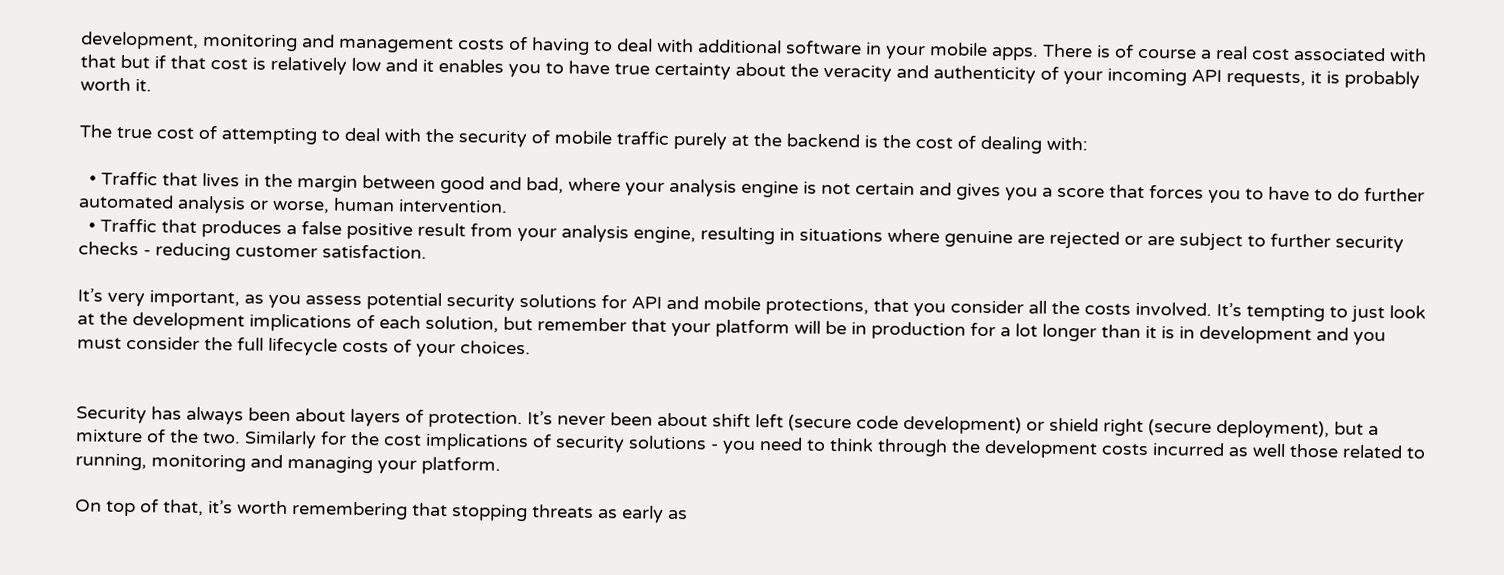development, monitoring and management costs of having to deal with additional software in your mobile apps. There is of course a real cost associated with that but if that cost is relatively low and it enables you to have true certainty about the veracity and authenticity of your incoming API requests, it is probably worth it.

The true cost of attempting to deal with the security of mobile traffic purely at the backend is the cost of dealing with:

  • Traffic that lives in the margin between good and bad, where your analysis engine is not certain and gives you a score that forces you to have to do further automated analysis or worse, human intervention.
  • Traffic that produces a false positive result from your analysis engine, resulting in situations where genuine are rejected or are subject to further security checks - reducing customer satisfaction.

It’s very important, as you assess potential security solutions for API and mobile protections, that you consider all the costs involved. It’s tempting to just look at the development implications of each solution, but remember that your platform will be in production for a lot longer than it is in development and you must consider the full lifecycle costs of your choices.


Security has always been about layers of protection. It’s never been about shift left (secure code development) or shield right (secure deployment), but a mixture of the two. Similarly for the cost implications of security solutions - you need to think through the development costs incurred as well those related to running, monitoring and managing your platform.

On top of that, it’s worth remembering that stopping threats as early as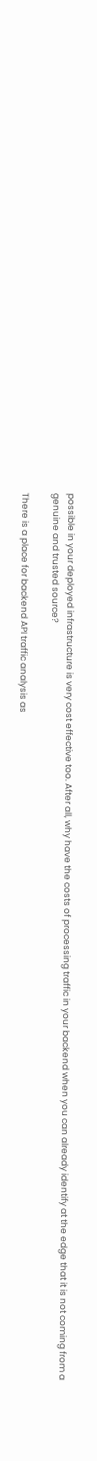possible in your deployed infrastructure is very cost effective too. After all, why have the costs of processing traffic in your backend when you can already identify at the edge that it is not coming from a genuine and trusted source?

There is a place for backend API traffic analysis as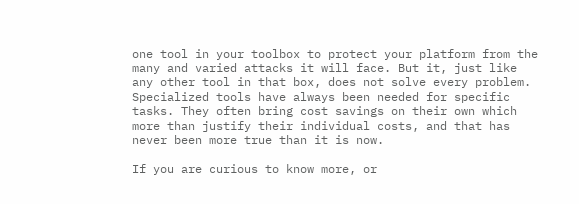one tool in your toolbox to protect your platform from the many and varied attacks it will face. But it, just like any other tool in that box, does not solve every problem. Specialized tools have always been needed for specific tasks. They often bring cost savings on their own which more than justify their individual costs, and that has never been more true than it is now.

If you are curious to know more, or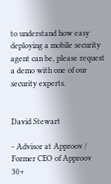to understand how easy deploying a mobile security agent can be, please request a demo with one of our security experts.


David Stewart

- Advisor at Approov / Former CEO of Approov
30+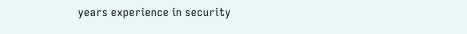years experience in security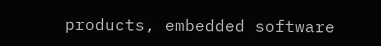products, embedded software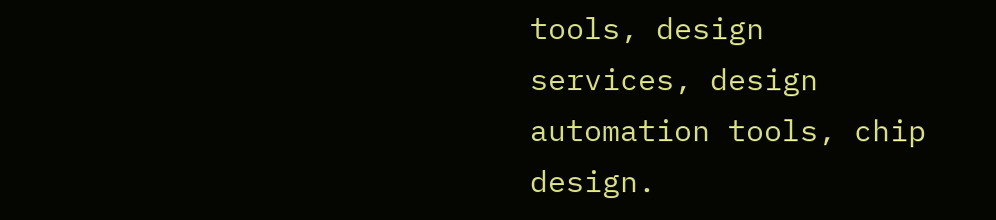tools, design services, design automation tools, chip design.